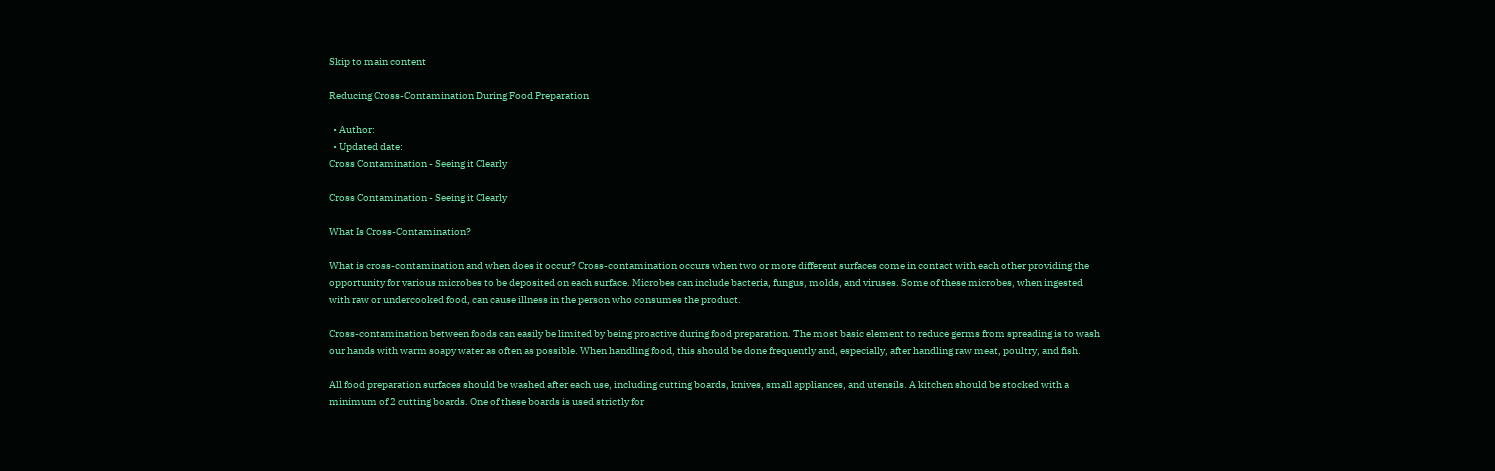Skip to main content

Reducing Cross-Contamination During Food Preparation

  • Author:
  • Updated date:
Cross Contamination - Seeing it Clearly

Cross Contamination - Seeing it Clearly

What Is Cross-Contamination?

What is cross-contamination and when does it occur? Cross-contamination occurs when two or more different surfaces come in contact with each other providing the opportunity for various microbes to be deposited on each surface. Microbes can include bacteria, fungus, molds, and viruses. Some of these microbes, when ingested with raw or undercooked food, can cause illness in the person who consumes the product.

Cross-contamination between foods can easily be limited by being proactive during food preparation. The most basic element to reduce germs from spreading is to wash our hands with warm soapy water as often as possible. When handling food, this should be done frequently and, especially, after handling raw meat, poultry, and fish.

All food preparation surfaces should be washed after each use, including cutting boards, knives, small appliances, and utensils. A kitchen should be stocked with a minimum of 2 cutting boards. One of these boards is used strictly for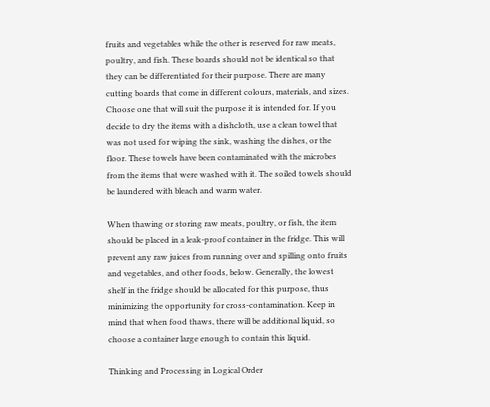fruits and vegetables while the other is reserved for raw meats, poultry, and fish. These boards should not be identical so that they can be differentiated for their purpose. There are many cutting boards that come in different colours, materials, and sizes. Choose one that will suit the purpose it is intended for. If you decide to dry the items with a dishcloth, use a clean towel that was not used for wiping the sink, washing the dishes, or the floor. These towels have been contaminated with the microbes from the items that were washed with it. The soiled towels should be laundered with bleach and warm water.

When thawing or storing raw meats, poultry, or fish, the item should be placed in a leak-proof container in the fridge. This will prevent any raw juices from running over and spilling onto fruits and vegetables, and other foods, below. Generally, the lowest shelf in the fridge should be allocated for this purpose, thus minimizing the opportunity for cross-contamination. Keep in mind that when food thaws, there will be additional liquid, so choose a container large enough to contain this liquid.

Thinking and Processing in Logical Order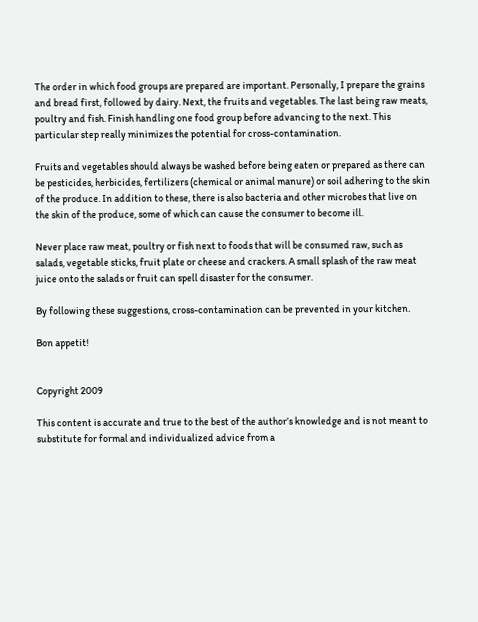The order in which food groups are prepared are important. Personally, I prepare the grains and bread first, followed by dairy. Next, the fruits and vegetables. The last being raw meats, poultry and fish. Finish handling one food group before advancing to the next. This particular step really minimizes the potential for cross-contamination.

Fruits and vegetables should always be washed before being eaten or prepared as there can be pesticides, herbicides, fertilizers (chemical or animal manure) or soil adhering to the skin of the produce. In addition to these, there is also bacteria and other microbes that live on the skin of the produce, some of which can cause the consumer to become ill.

Never place raw meat, poultry or fish next to foods that will be consumed raw, such as salads, vegetable sticks, fruit plate or cheese and crackers. A small splash of the raw meat juice onto the salads or fruit can spell disaster for the consumer.

By following these suggestions, cross-contamination can be prevented in your kitchen.

Bon appetit!


Copyright 2009

This content is accurate and true to the best of the author’s knowledge and is not meant to substitute for formal and individualized advice from a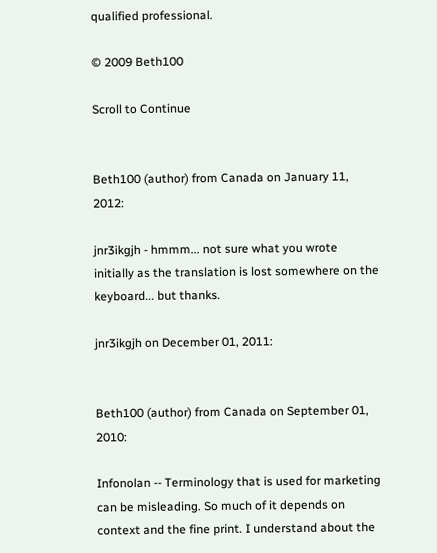qualified professional.

© 2009 Beth100

Scroll to Continue


Beth100 (author) from Canada on January 11, 2012:

jnr3ikgjh - hmmm... not sure what you wrote initially as the translation is lost somewhere on the keyboard... but thanks.

jnr3ikgjh on December 01, 2011:


Beth100 (author) from Canada on September 01, 2010:

Infonolan -- Terminology that is used for marketing can be misleading. So much of it depends on context and the fine print. I understand about the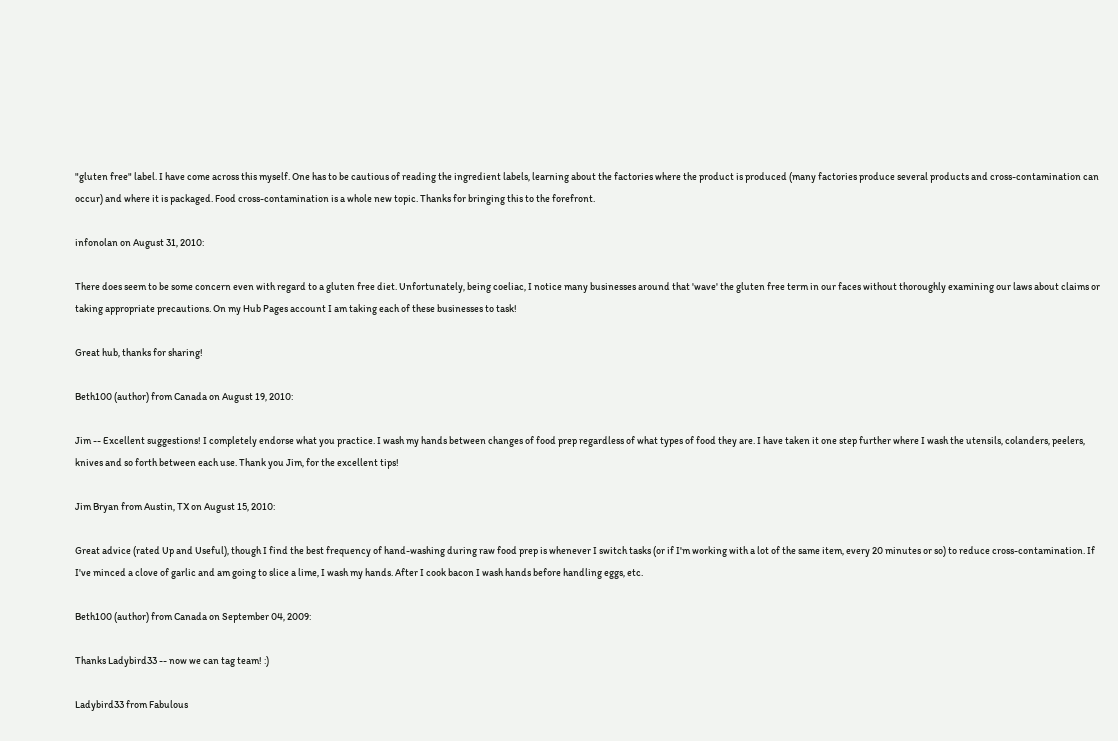"gluten free" label. I have come across this myself. One has to be cautious of reading the ingredient labels, learning about the factories where the product is produced (many factories produce several products and cross-contamination can occur) and where it is packaged. Food cross-contamination is a whole new topic. Thanks for bringing this to the forefront.

infonolan on August 31, 2010:

There does seem to be some concern even with regard to a gluten free diet. Unfortunately, being coeliac, I notice many businesses around that 'wave' the gluten free term in our faces without thoroughly examining our laws about claims or taking appropriate precautions. On my Hub Pages account I am taking each of these businesses to task!

Great hub, thanks for sharing!

Beth100 (author) from Canada on August 19, 2010:

Jim -- Excellent suggestions! I completely endorse what you practice. I wash my hands between changes of food prep regardless of what types of food they are. I have taken it one step further where I wash the utensils, colanders, peelers, knives and so forth between each use. Thank you Jim, for the excellent tips!

Jim Bryan from Austin, TX on August 15, 2010:

Great advice (rated Up and Useful), though I find the best frequency of hand-washing during raw food prep is whenever I switch tasks (or if I'm working with a lot of the same item, every 20 minutes or so) to reduce cross-contamination. If I've minced a clove of garlic and am going to slice a lime, I wash my hands. After I cook bacon I wash hands before handling eggs, etc.

Beth100 (author) from Canada on September 04, 2009:

Thanks Ladybird33 -- now we can tag team! :)

Ladybird33 from Fabulous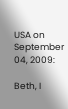USA on September 04, 2009:

Beth, I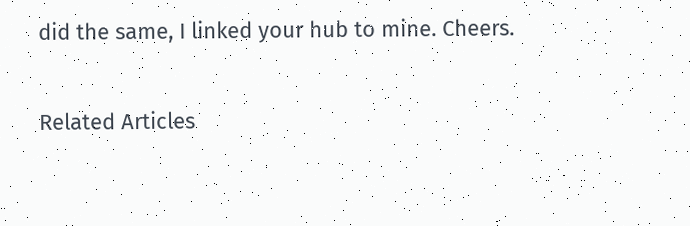did the same, I linked your hub to mine. Cheers.

Related Articles